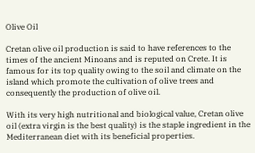Olive Oil

Cretan olive oil production is said to have references to the times of the ancient Minoans and is reputed on Crete. It is famous for its top quality owing to the soil and climate on the island which promote the cultivation of olive trees and consequently the production of olive oil.

With its very high nutritional and biological value, Cretan olive oil (extra virgin is the best quality) is the staple ingredient in the Mediterranean diet with its beneficial properties.